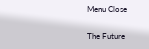Menu Close

The Future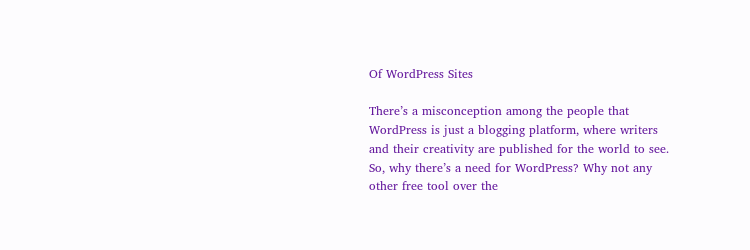Of WordPress Sites

There’s a misconception among the people that WordPress is just a blogging platform, where writers and their creativity are published for the world to see. So, why there’s a need for WordPress? Why not any other free tool over the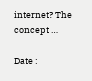internet? The concept …

Date :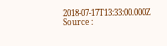2018-07-17T13:33:00.000Z
Source :